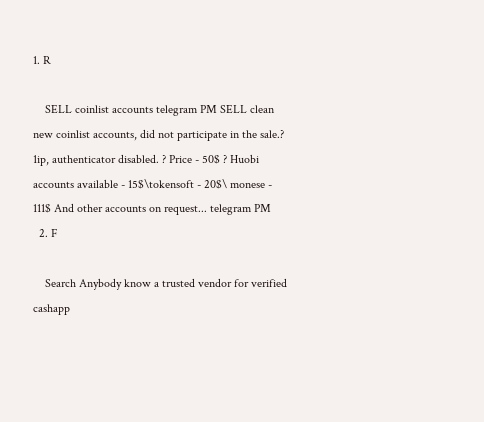1. R

    SELL coinlist accounts telegram PM SELL clean new coinlist accounts, did not participate in the sale.? 1ip, authenticator disabled. ? Price - 50$ ? Huobi accounts available - 15$\tokensoft - 20$\ monese - 111$ And other accounts on request... telegram PM
  2. F

    Search Anybody know a trusted vendor for verified cashapp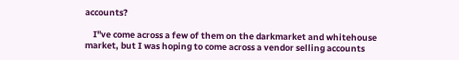accounts?

    I"ve come across a few of them on the darkmarket and whitehouse market, but I was hoping to come across a vendor selling accounts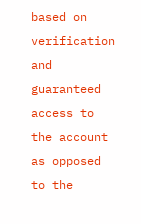based on verification and guaranteed access to the account as opposed to the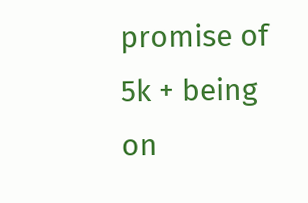promise of 5k + being on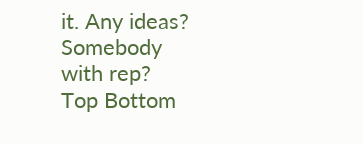it. Any ideas? Somebody with rep?
Top Bottom